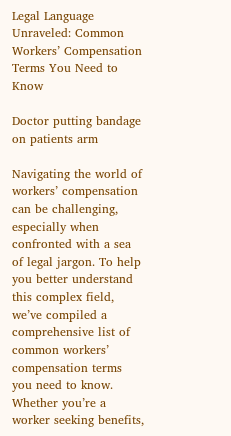Legal Language Unraveled: Common Workers’ Compensation Terms You Need to Know

Doctor putting bandage on patients arm

Navigating the world of workers’ compensation can be challenging, especially when confronted with a sea of legal jargon. To help you better understand this complex field, we’ve compiled a comprehensive list of common workers’ compensation terms you need to know. Whether you’re a worker seeking benefits,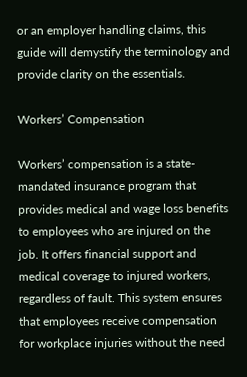or an employer handling claims, this guide will demystify the terminology and provide clarity on the essentials.

Workers’ Compensation

Workers’ compensation is a state-mandated insurance program that provides medical and wage loss benefits to employees who are injured on the job. It offers financial support and medical coverage to injured workers, regardless of fault. This system ensures that employees receive compensation for workplace injuries without the need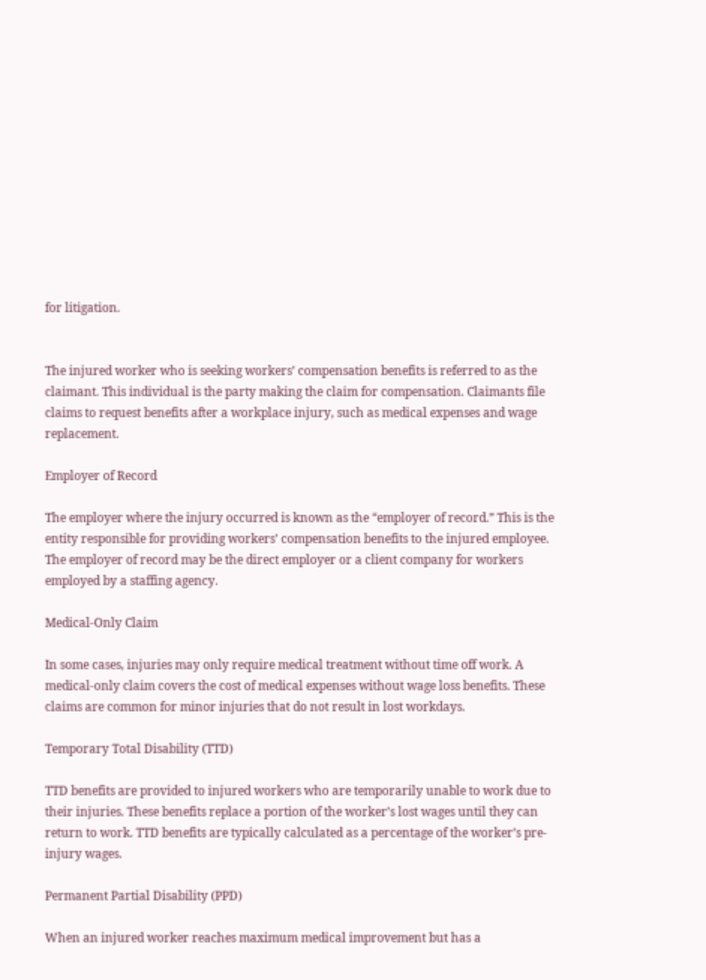for litigation.


The injured worker who is seeking workers’ compensation benefits is referred to as the claimant. This individual is the party making the claim for compensation. Claimants file claims to request benefits after a workplace injury, such as medical expenses and wage replacement.

Employer of Record

The employer where the injury occurred is known as the “employer of record.” This is the entity responsible for providing workers’ compensation benefits to the injured employee. The employer of record may be the direct employer or a client company for workers employed by a staffing agency.

Medical-Only Claim

In some cases, injuries may only require medical treatment without time off work. A medical-only claim covers the cost of medical expenses without wage loss benefits. These claims are common for minor injuries that do not result in lost workdays.

Temporary Total Disability (TTD)

TTD benefits are provided to injured workers who are temporarily unable to work due to their injuries. These benefits replace a portion of the worker’s lost wages until they can return to work. TTD benefits are typically calculated as a percentage of the worker’s pre-injury wages.

Permanent Partial Disability (PPD)

When an injured worker reaches maximum medical improvement but has a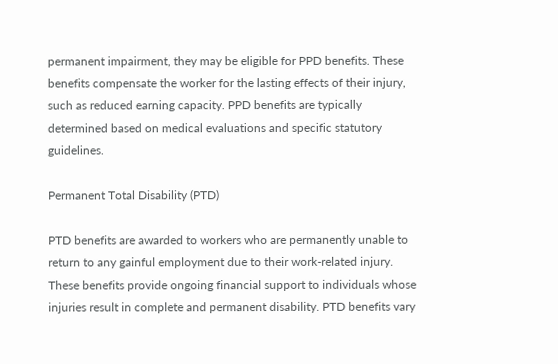permanent impairment, they may be eligible for PPD benefits. These benefits compensate the worker for the lasting effects of their injury, such as reduced earning capacity. PPD benefits are typically determined based on medical evaluations and specific statutory guidelines.

Permanent Total Disability (PTD)

PTD benefits are awarded to workers who are permanently unable to return to any gainful employment due to their work-related injury. These benefits provide ongoing financial support to individuals whose injuries result in complete and permanent disability. PTD benefits vary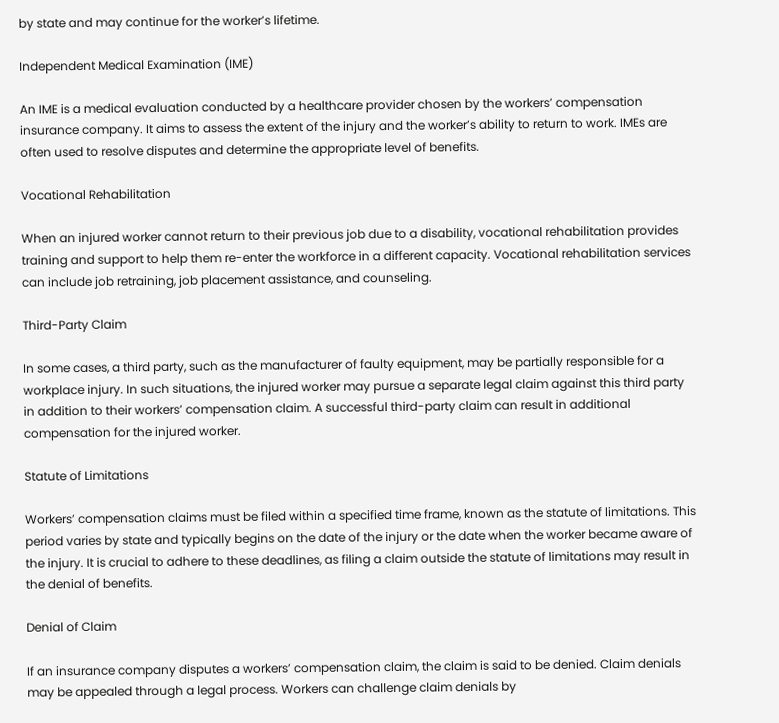by state and may continue for the worker’s lifetime.

Independent Medical Examination (IME)

An IME is a medical evaluation conducted by a healthcare provider chosen by the workers’ compensation insurance company. It aims to assess the extent of the injury and the worker’s ability to return to work. IMEs are often used to resolve disputes and determine the appropriate level of benefits.

Vocational Rehabilitation

When an injured worker cannot return to their previous job due to a disability, vocational rehabilitation provides training and support to help them re-enter the workforce in a different capacity. Vocational rehabilitation services can include job retraining, job placement assistance, and counseling.

Third-Party Claim

In some cases, a third party, such as the manufacturer of faulty equipment, may be partially responsible for a workplace injury. In such situations, the injured worker may pursue a separate legal claim against this third party in addition to their workers’ compensation claim. A successful third-party claim can result in additional compensation for the injured worker.

Statute of Limitations

Workers’ compensation claims must be filed within a specified time frame, known as the statute of limitations. This period varies by state and typically begins on the date of the injury or the date when the worker became aware of the injury. It is crucial to adhere to these deadlines, as filing a claim outside the statute of limitations may result in the denial of benefits.

Denial of Claim

If an insurance company disputes a workers’ compensation claim, the claim is said to be denied. Claim denials may be appealed through a legal process. Workers can challenge claim denials by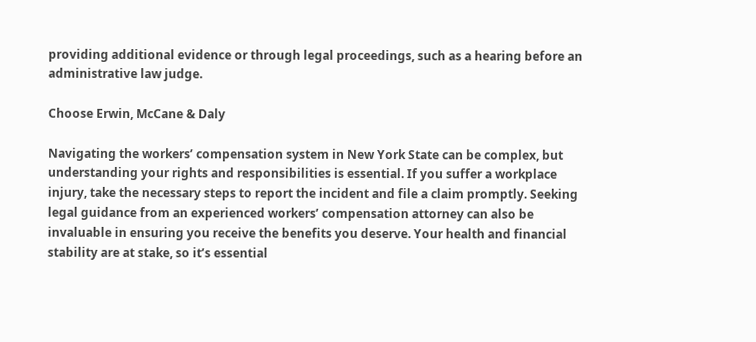providing additional evidence or through legal proceedings, such as a hearing before an administrative law judge.

Choose Erwin, McCane & Daly

Navigating the workers’ compensation system in New York State can be complex, but understanding your rights and responsibilities is essential. If you suffer a workplace injury, take the necessary steps to report the incident and file a claim promptly. Seeking legal guidance from an experienced workers’ compensation attorney can also be invaluable in ensuring you receive the benefits you deserve. Your health and financial stability are at stake, so it’s essential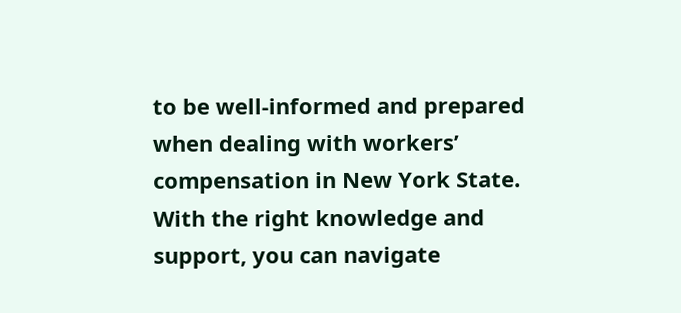to be well-informed and prepared when dealing with workers’ compensation in New York State. With the right knowledge and support, you can navigate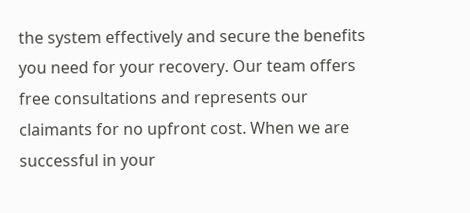the system effectively and secure the benefits you need for your recovery. Our team offers free consultations and represents our claimants for no upfront cost. When we are successful in your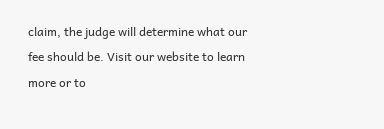claim, the judge will determine what our fee should be. Visit our website to learn more or to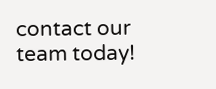contact our team today!